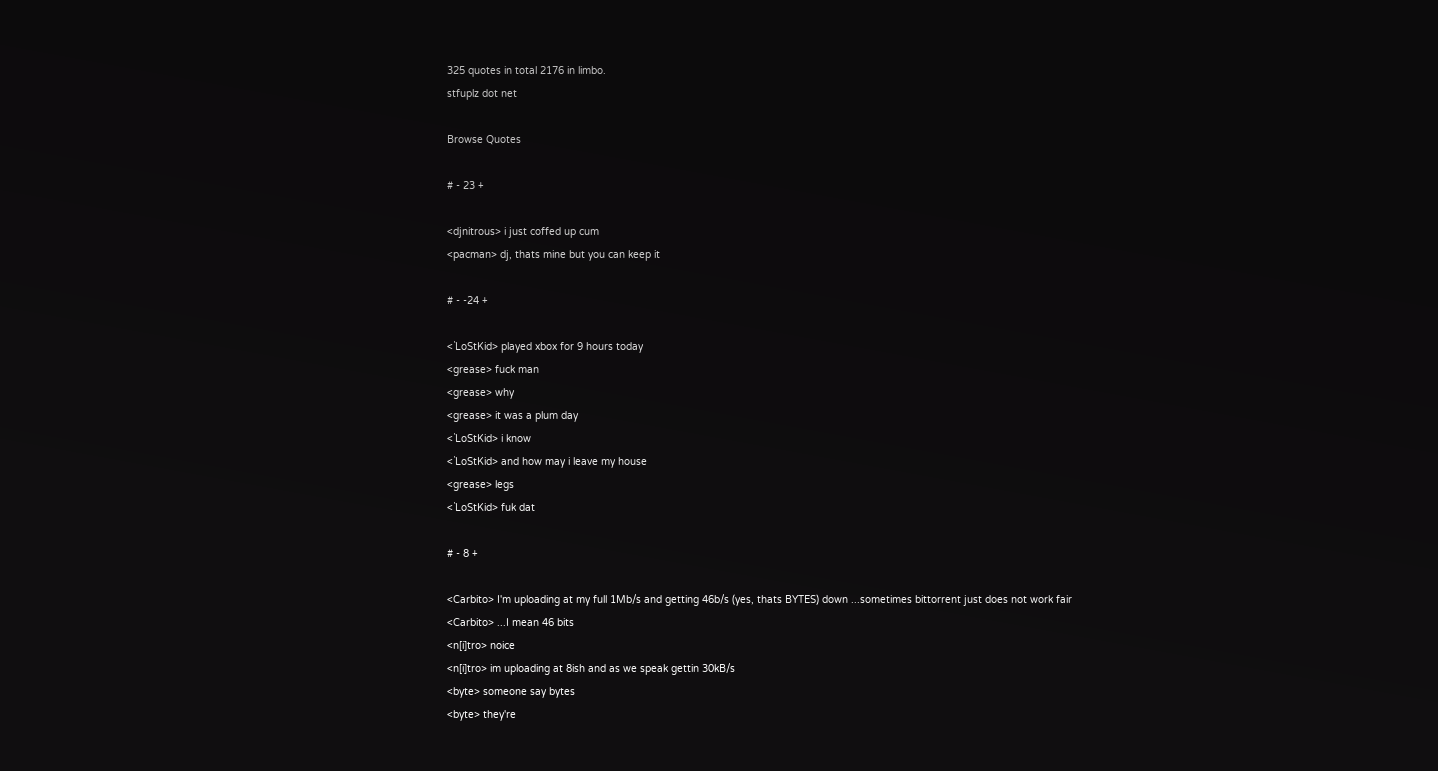325 quotes in total 2176 in limbo.
stfuplz dot net

Browse Quotes

# - 23 +

<djnitrous> i just coffed up cum
<pacman> dj, thats mine but you can keep it

# - -24 +

<`LoStKid> played xbox for 9 hours today
<grease> fuck man
<grease> why
<grease> it was a plum day
<`LoStKid> i know
<`LoStKid> and how may i leave my house
<grease> legs
<`LoStKid> fuk dat

# - 8 +

<Carbito> I'm uploading at my full 1Mb/s and getting 46b/s (yes, thats BYTES) down ...sometimes bittorrent just does not work fair
<Carbito> ...I mean 46 bits
<n[i]tro> noice
<n[i]tro> im uploading at 8ish and as we speak gettin 30kB/s
<byte> someone say bytes
<byte> they're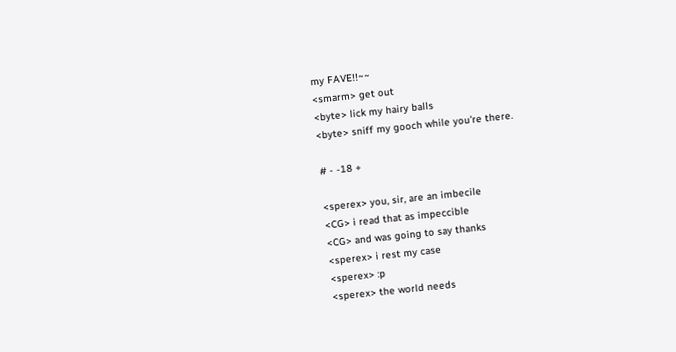my FAVE!!~~
<smarm> get out
<byte> lick my hairy balls
<byte> sniff my gooch while you're there.

# - -18 +

<sperex> you, sir, are an imbecile
<CG> i read that as impeccible
<CG> and was going to say thanks
<sperex> i rest my case
<sperex> :p
<sperex> the world needs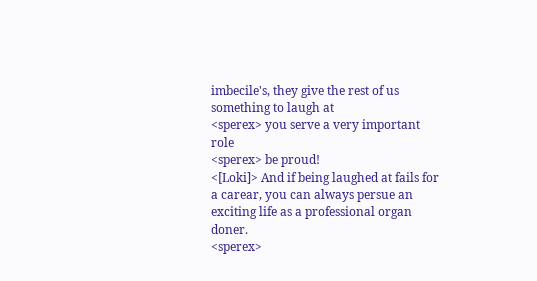imbecile's, they give the rest of us something to laugh at
<sperex> you serve a very important role
<sperex> be proud!
<[Loki]> And if being laughed at fails for a carear, you can always persue an exciting life as a professional organ doner.
<sperex>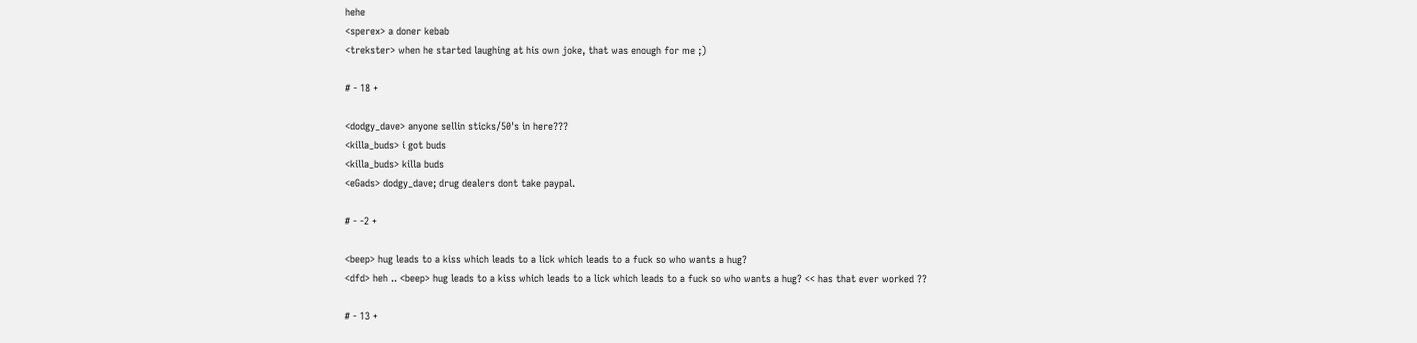hehe
<sperex> a doner kebab
<trekster> when he started laughing at his own joke, that was enough for me ;)

# - 18 +

<dodgy_dave> anyone sellin sticks/50's in here???
<killa_buds> i got buds
<killa_buds> killa buds
<eGads> dodgy_dave; drug dealers dont take paypal.

# - -2 +

<beep> hug leads to a kiss which leads to a lick which leads to a fuck so who wants a hug?
<dfd> heh .. <beep> hug leads to a kiss which leads to a lick which leads to a fuck so who wants a hug? << has that ever worked ??

# - 13 +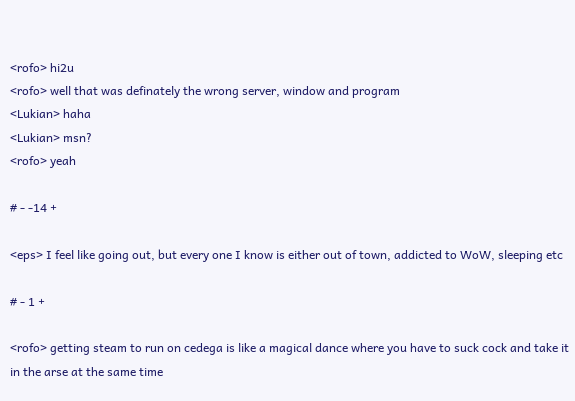<rofo> hi2u
<rofo> well that was definately the wrong server, window and program
<Lukian> haha
<Lukian> msn?
<rofo> yeah

# - -14 +

<eps> I feel like going out, but every one I know is either out of town, addicted to WoW, sleeping etc

# - 1 +

<rofo> getting steam to run on cedega is like a magical dance where you have to suck cock and take it in the arse at the same time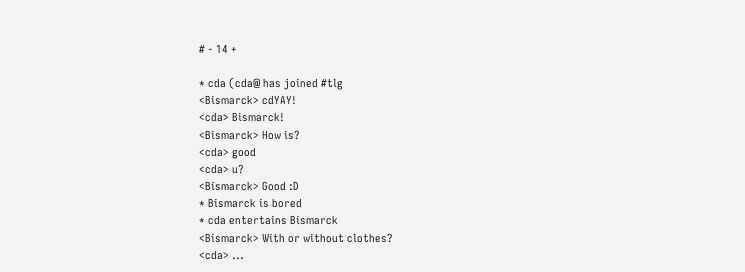# - 14 +

* cda (cda@ has joined #tlg
<Bismarck> cdYAY!
<cda> Bismarck!
<Bismarck> How is?
<cda> good
<cda> u?
<Bismarck> Good :D
* Bismarck is bored
* cda entertains Bismarck
<Bismarck> With or without clothes?
<cda> ...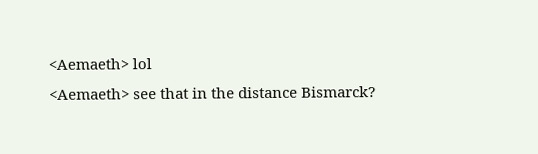<Aemaeth> lol
<Aemaeth> see that in the distance Bismarck?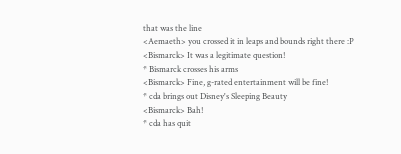that was the line
<Aemaeth> you crossed it in leaps and bounds right there :P
<Bismarck> It was a legitimate question!
* Bismarck crosses his arms
<Bismarck> Fine, g-rated entertainment will be fine!
* cda brings out Disney's Sleeping Beauty
<Bismarck> Bah!
* cda has quit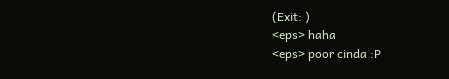(Exit: )
<eps> haha
<eps> poor cinda :P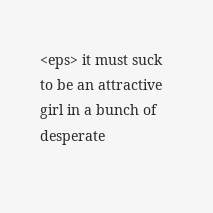<eps> it must suck to be an attractive girl in a bunch of desperate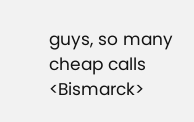guys, so many cheap calls
<Bismarck>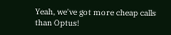Yeah, we've got more cheap calls than Optus!